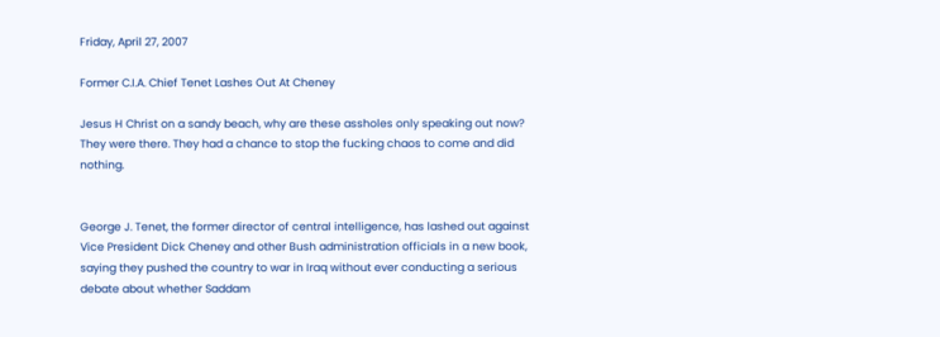Friday, April 27, 2007

Former C.I.A. Chief Tenet Lashes Out At Cheney

Jesus H Christ on a sandy beach, why are these assholes only speaking out now? They were there. They had a chance to stop the fucking chaos to come and did nothing.


George J. Tenet, the former director of central intelligence, has lashed out against Vice President Dick Cheney and other Bush administration officials in a new book, saying they pushed the country to war in Iraq without ever conducting a serious debate about whether Saddam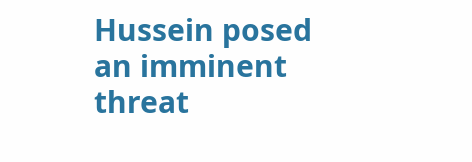Hussein posed an imminent threat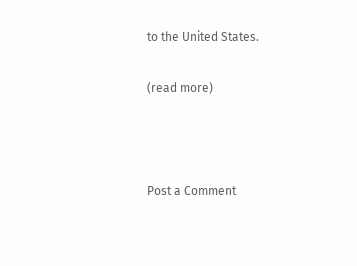to the United States.

(read more)



Post a Comment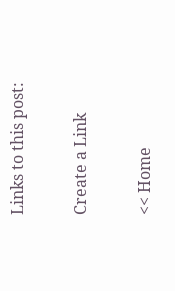Links to this post:

Create a Link

<< Home